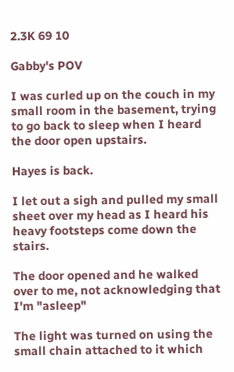2.3K 69 10

Gabby's POV

I was curled up on the couch in my small room in the basement, trying to go back to sleep when I heard the door open upstairs.

Hayes is back.

I let out a sigh and pulled my small sheet over my head as I heard his heavy footsteps come down the stairs.

The door opened and he walked over to me, not acknowledging that I'm "asleep"

The light was turned on using the small chain attached to it which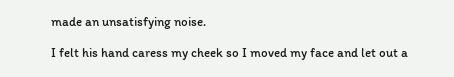made an unsatisfying noise.

I felt his hand caress my cheek so I moved my face and let out a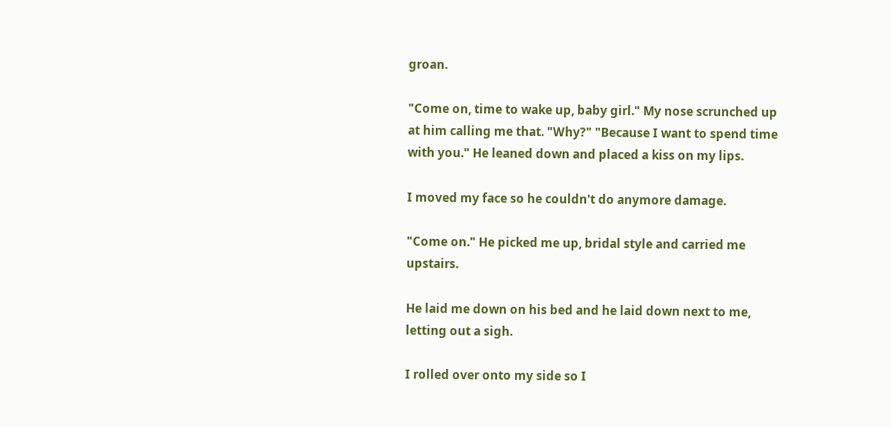groan.

"Come on, time to wake up, baby girl." My nose scrunched up at him calling me that. "Why?" "Because I want to spend time with you." He leaned down and placed a kiss on my lips.

I moved my face so he couldn't do anymore damage.

"Come on." He picked me up, bridal style and carried me upstairs.

He laid me down on his bed and he laid down next to me, letting out a sigh.

I rolled over onto my side so I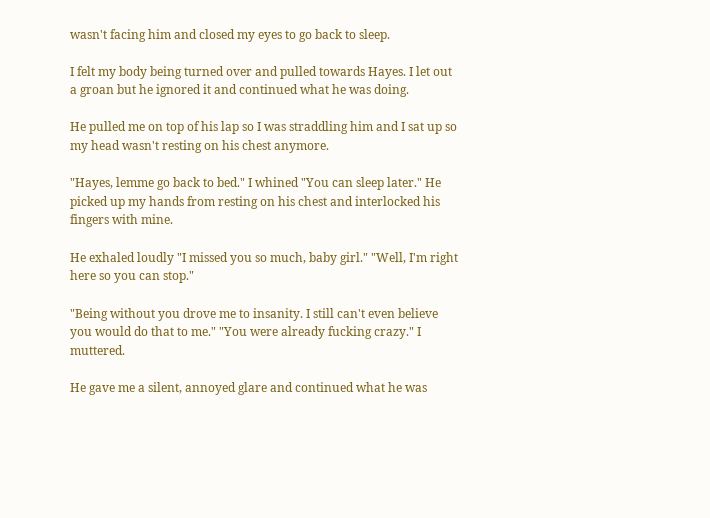wasn't facing him and closed my eyes to go back to sleep.

I felt my body being turned over and pulled towards Hayes. I let out a groan but he ignored it and continued what he was doing.

He pulled me on top of his lap so I was straddling him and I sat up so my head wasn't resting on his chest anymore.

"Hayes, lemme go back to bed." I whined "You can sleep later." He picked up my hands from resting on his chest and interlocked his fingers with mine.

He exhaled loudly "I missed you so much, baby girl." "Well, I'm right here so you can stop."

"Being without you drove me to insanity. I still can't even believe you would do that to me." "You were already fucking crazy." I muttered.

He gave me a silent, annoyed glare and continued what he was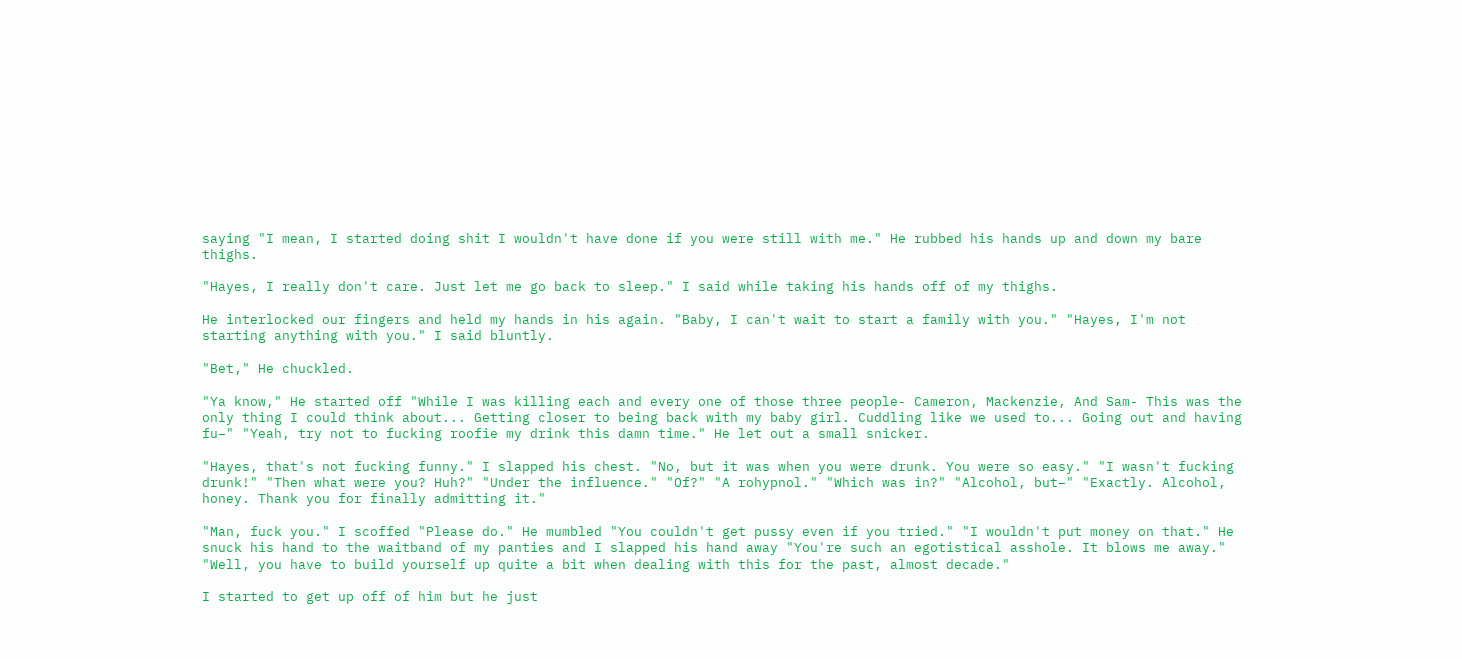saying "I mean, I started doing shit I wouldn't have done if you were still with me." He rubbed his hands up and down my bare thighs.

"Hayes, I really don't care. Just let me go back to sleep." I said while taking his hands off of my thighs.

He interlocked our fingers and held my hands in his again. "Baby, I can't wait to start a family with you." "Hayes, I'm not starting anything with you." I said bluntly.

"Bet," He chuckled.

"Ya know," He started off "While I was killing each and every one of those three people- Cameron, Mackenzie, And Sam- This was the only thing I could think about... Getting closer to being back with my baby girl. Cuddling like we used to... Going out and having fu–" "Yeah, try not to fucking roofie my drink this damn time." He let out a small snicker.

"Hayes, that's not fucking funny." I slapped his chest. "No, but it was when you were drunk. You were so easy." "I wasn't fucking drunk!" "Then what were you? Huh?" "Under the influence." "Of?" "A rohypnol." "Which was in?" "Alcohol, but–" "Exactly. Alcohol, honey. Thank you for finally admitting it."

"Man, fuck you." I scoffed "Please do." He mumbled "You couldn't get pussy even if you tried." "I wouldn't put money on that." He snuck his hand to the waitband of my panties and I slapped his hand away "You're such an egotistical asshole. It blows me away." "Well, you have to build yourself up quite a bit when dealing with this for the past, almost decade."

I started to get up off of him but he just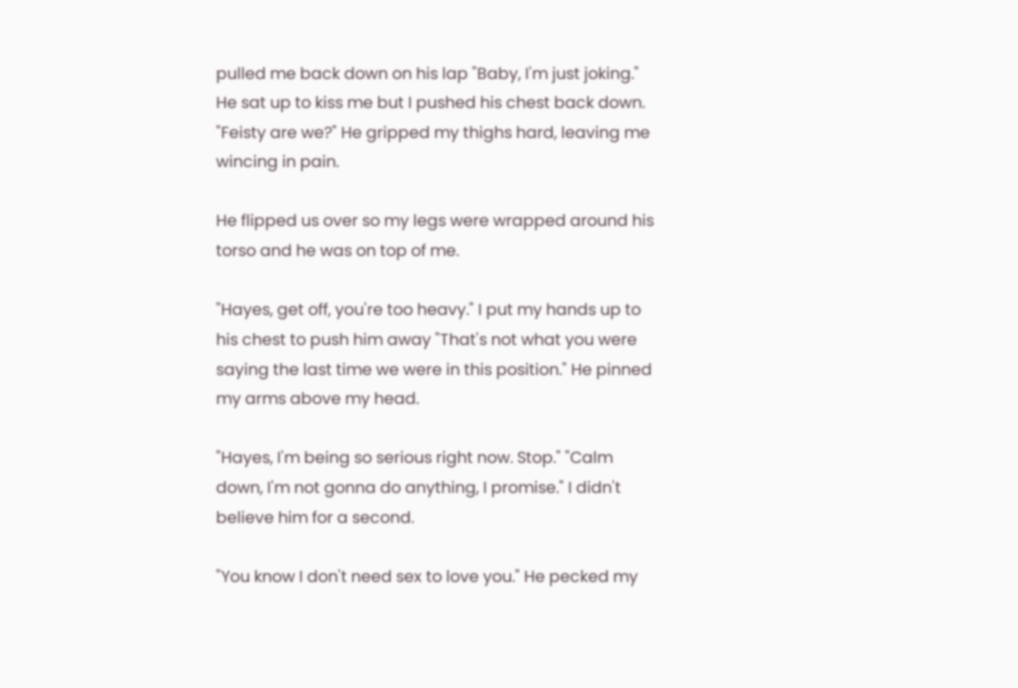pulled me back down on his lap "Baby, I'm just joking." He sat up to kiss me but I pushed his chest back down. "Feisty are we?" He gripped my thighs hard, leaving me wincing in pain.

He flipped us over so my legs were wrapped around his torso and he was on top of me.

"Hayes, get off, you're too heavy." I put my hands up to his chest to push him away "That's not what you were saying the last time we were in this position." He pinned my arms above my head.

"Hayes, I'm being so serious right now. Stop." "Calm down, I'm not gonna do anything, I promise." I didn't believe him for a second.

"You know I don't need sex to love you." He pecked my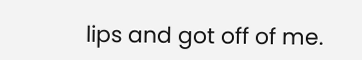lips and got off of me.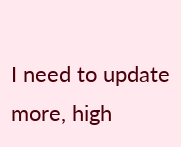I need to update more, high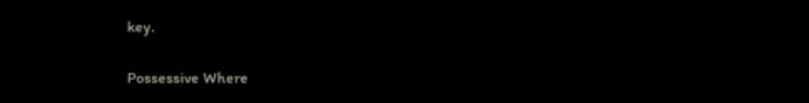key.

Possessive Where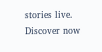stories live. Discover now